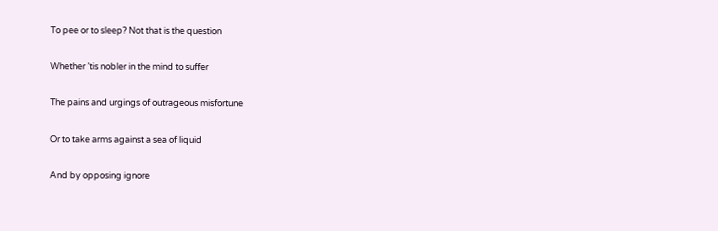To pee or to sleep? Not that is the question

Whether ’tis nobler in the mind to suffer

The pains and urgings of outrageous misfortune

Or to take arms against a sea of liquid

And by opposing ignore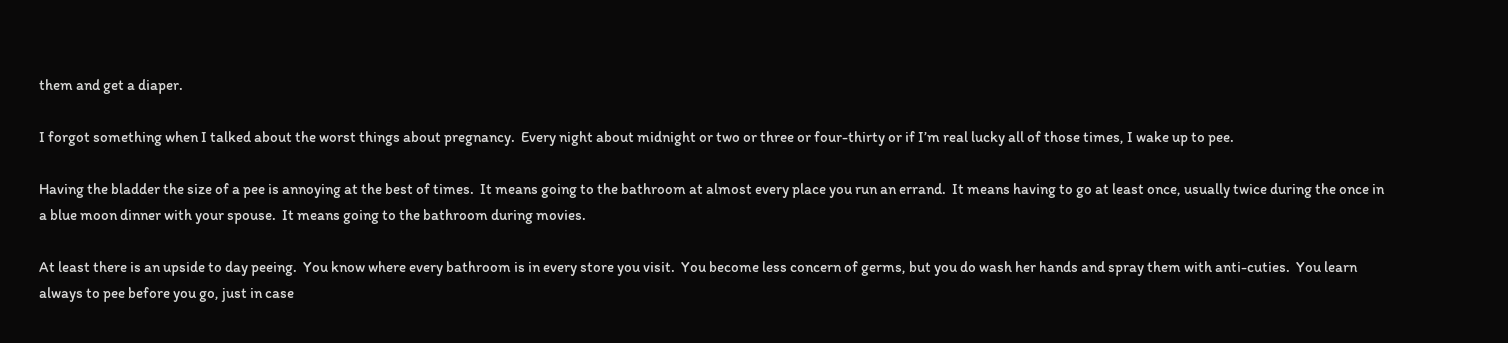them and get a diaper.

I forgot something when I talked about the worst things about pregnancy.  Every night about midnight or two or three or four-thirty or if I’m real lucky all of those times, I wake up to pee.

Having the bladder the size of a pee is annoying at the best of times.  It means going to the bathroom at almost every place you run an errand.  It means having to go at least once, usually twice during the once in a blue moon dinner with your spouse.  It means going to the bathroom during movies.

At least there is an upside to day peeing.  You know where every bathroom is in every store you visit.  You become less concern of germs, but you do wash her hands and spray them with anti-cuties.  You learn always to pee before you go, just in case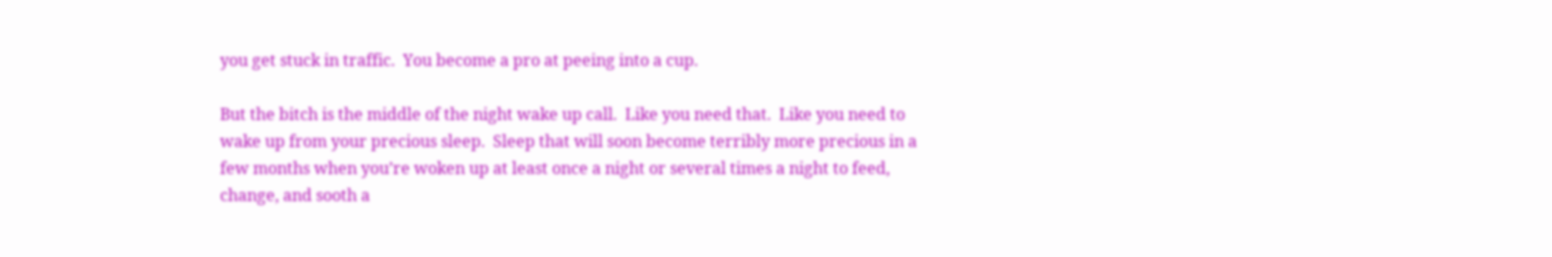you get stuck in traffic.  You become a pro at peeing into a cup.

But the bitch is the middle of the night wake up call.  Like you need that.  Like you need to wake up from your precious sleep.  Sleep that will soon become terribly more precious in a few months when you’re woken up at least once a night or several times a night to feed, change, and sooth a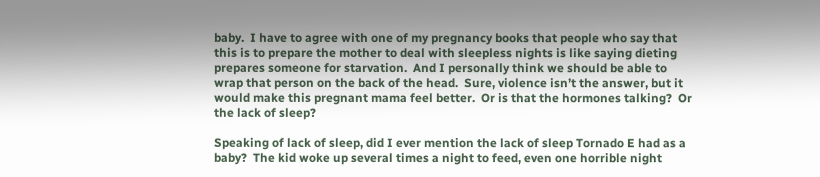baby.  I have to agree with one of my pregnancy books that people who say that this is to prepare the mother to deal with sleepless nights is like saying dieting prepares someone for starvation.  And I personally think we should be able to wrap that person on the back of the head.  Sure, violence isn’t the answer, but it would make this pregnant mama feel better.  Or is that the hormones talking?  Or the lack of sleep?

Speaking of lack of sleep, did I ever mention the lack of sleep Tornado E had as a baby?  The kid woke up several times a night to feed, even one horrible night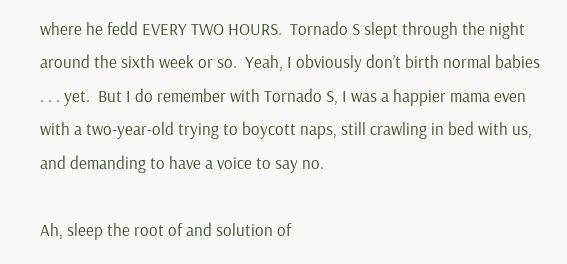where he fedd EVERY TWO HOURS.  Tornado S slept through the night around the sixth week or so.  Yeah, I obviously don’t birth normal babies . . . yet.  But I do remember with Tornado S, I was a happier mama even with a two-year-old trying to boycott naps, still crawling in bed with us, and demanding to have a voice to say no.

Ah, sleep the root of and solution of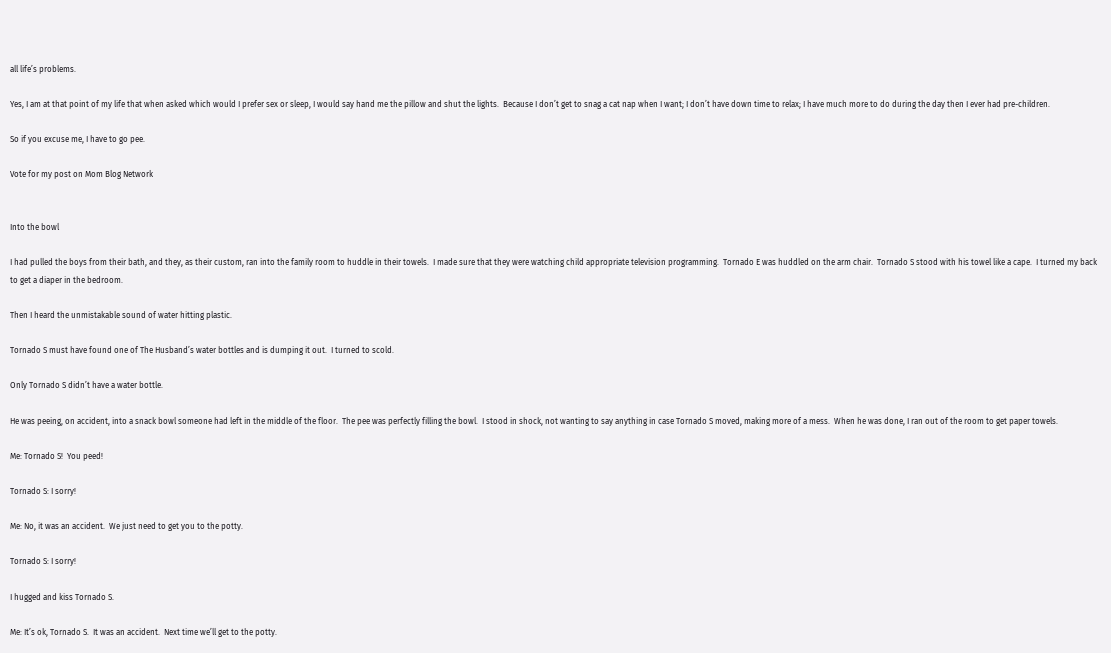all life’s problems.

Yes, I am at that point of my life that when asked which would I prefer sex or sleep, I would say hand me the pillow and shut the lights.  Because I don’t get to snag a cat nap when I want; I don’t have down time to relax; I have much more to do during the day then I ever had pre-children.

So if you excuse me, I have to go pee.

Vote for my post on Mom Blog Network


Into the bowl

I had pulled the boys from their bath, and they, as their custom, ran into the family room to huddle in their towels.  I made sure that they were watching child appropriate television programming.  Tornado E was huddled on the arm chair.  Tornado S stood with his towel like a cape.  I turned my back to get a diaper in the bedroom.

Then I heard the unmistakable sound of water hitting plastic.

Tornado S must have found one of The Husband’s water bottles and is dumping it out.  I turned to scold.

Only Tornado S didn’t have a water bottle.

He was peeing, on accident, into a snack bowl someone had left in the middle of the floor.  The pee was perfectly filling the bowl.  I stood in shock, not wanting to say anything in case Tornado S moved, making more of a mess.  When he was done, I ran out of the room to get paper towels.

Me: Tornado S!  You peed!

Tornado S: I sorry!

Me: No, it was an accident.  We just need to get you to the potty.

Tornado S: I sorry!

I hugged and kiss Tornado S.

Me: It’s ok, Tornado S.  It was an accident.  Next time we’ll get to the potty.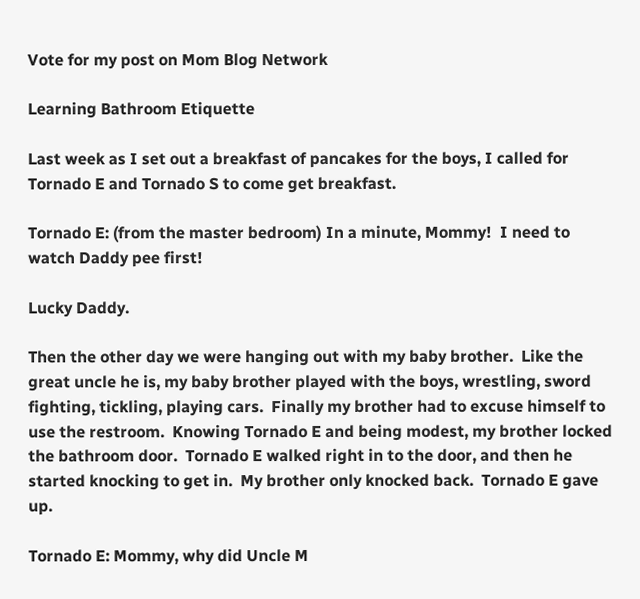Vote for my post on Mom Blog Network

Learning Bathroom Etiquette

Last week as I set out a breakfast of pancakes for the boys, I called for Tornado E and Tornado S to come get breakfast.

Tornado E: (from the master bedroom) In a minute, Mommy!  I need to watch Daddy pee first!

Lucky Daddy.

Then the other day we were hanging out with my baby brother.  Like the great uncle he is, my baby brother played with the boys, wrestling, sword fighting, tickling, playing cars.  Finally my brother had to excuse himself to use the restroom.  Knowing Tornado E and being modest, my brother locked the bathroom door.  Tornado E walked right in to the door, and then he started knocking to get in.  My brother only knocked back.  Tornado E gave up.

Tornado E: Mommy, why did Uncle M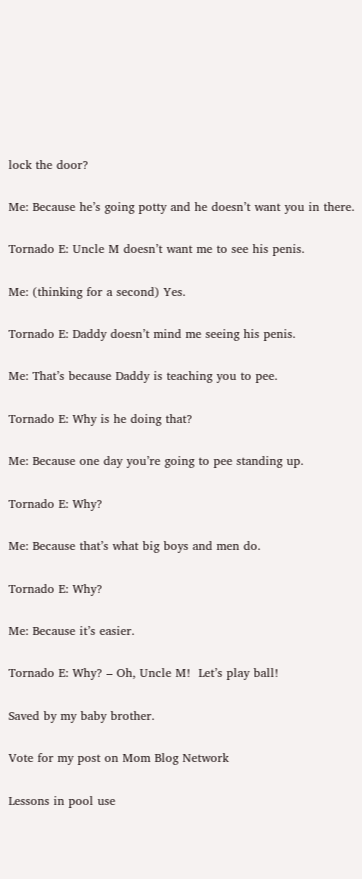lock the door?

Me: Because he’s going potty and he doesn’t want you in there.

Tornado E: Uncle M doesn’t want me to see his penis.

Me: (thinking for a second) Yes.

Tornado E: Daddy doesn’t mind me seeing his penis.

Me: That’s because Daddy is teaching you to pee.

Tornado E: Why is he doing that?

Me: Because one day you’re going to pee standing up.

Tornado E: Why?

Me: Because that’s what big boys and men do.

Tornado E: Why?

Me: Because it’s easier.

Tornado E: Why? – Oh, Uncle M!  Let’s play ball!

Saved by my baby brother.

Vote for my post on Mom Blog Network

Lessons in pool use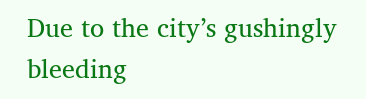Due to the city’s gushingly bleeding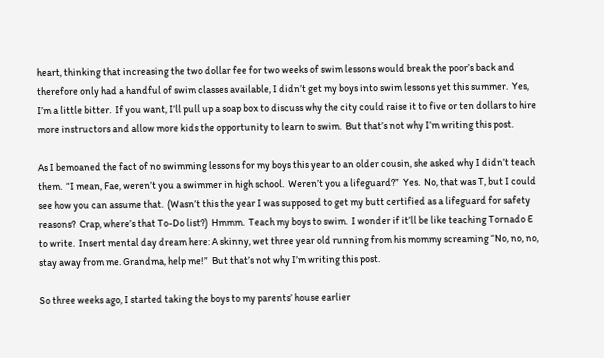heart, thinking that increasing the two dollar fee for two weeks of swim lessons would break the poor’s back and therefore only had a handful of swim classes available, I didn’t get my boys into swim lessons yet this summer.  Yes, I’m a little bitter.  If you want, I’ll pull up a soap box to discuss why the city could raise it to five or ten dollars to hire more instructors and allow more kids the opportunity to learn to swim.  But that’s not why I’m writing this post.

As I bemoaned the fact of no swimming lessons for my boys this year to an older cousin, she asked why I didn’t teach them.  “I mean, Fae, weren’t you a swimmer in high school.  Weren’t you a lifeguard?”  Yes.  No, that was T, but I could see how you can assume that.  (Wasn’t this the year I was supposed to get my butt certified as a lifeguard for safety reasons?  Crap, where’s that To-Do list?)  Hmmm.  Teach my boys to swim.  I wonder if it’ll be like teaching Tornado E to write.  Insert mental day dream here: A skinny, wet three year old running from his mommy screaming “No, no, no, stay away from me. Grandma, help me!”  But that’s not why I’m writing this post.

So three weeks ago, I started taking the boys to my parents’ house earlier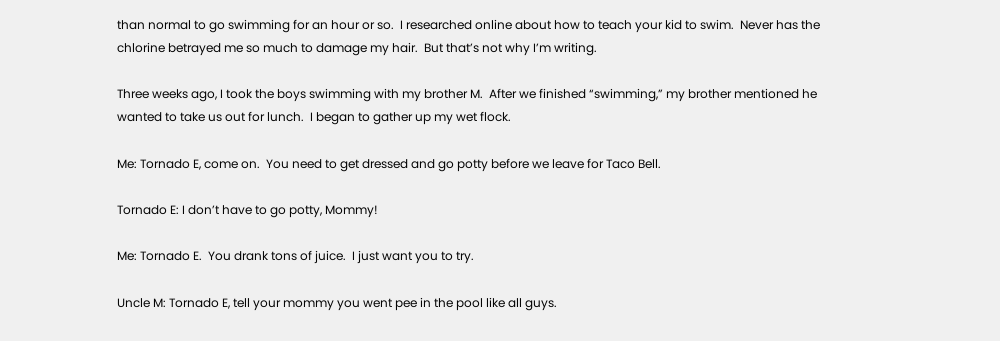than normal to go swimming for an hour or so.  I researched online about how to teach your kid to swim.  Never has the chlorine betrayed me so much to damage my hair.  But that’s not why I’m writing.

Three weeks ago, I took the boys swimming with my brother M.  After we finished “swimming,” my brother mentioned he wanted to take us out for lunch.  I began to gather up my wet flock.

Me: Tornado E, come on.  You need to get dressed and go potty before we leave for Taco Bell.

Tornado E: I don’t have to go potty, Mommy!

Me: Tornado E.  You drank tons of juice.  I just want you to try.

Uncle M: Tornado E, tell your mommy you went pee in the pool like all guys.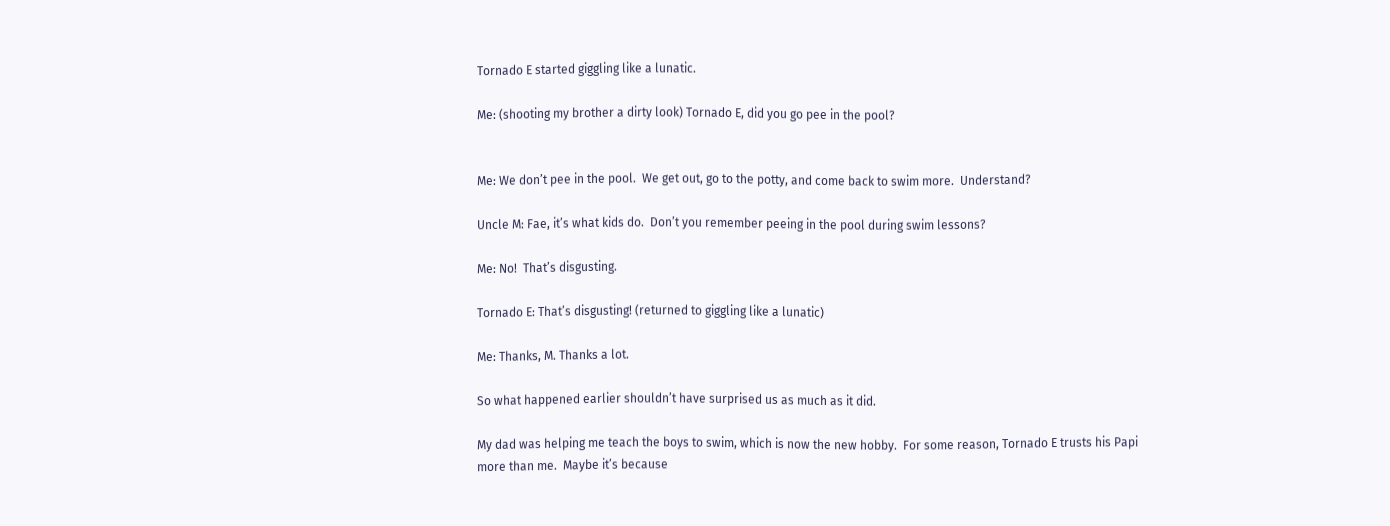Tornado E started giggling like a lunatic.

Me: (shooting my brother a dirty look) Tornado E, did you go pee in the pool?


Me: We don’t pee in the pool.  We get out, go to the potty, and come back to swim more.  Understand?

Uncle M: Fae, it’s what kids do.  Don’t you remember peeing in the pool during swim lessons?

Me: No!  That’s disgusting.

Tornado E: That’s disgusting! (returned to giggling like a lunatic)

Me: Thanks, M. Thanks a lot.

So what happened earlier shouldn’t have surprised us as much as it did.

My dad was helping me teach the boys to swim, which is now the new hobby.  For some reason, Tornado E trusts his Papi more than me.  Maybe it’s because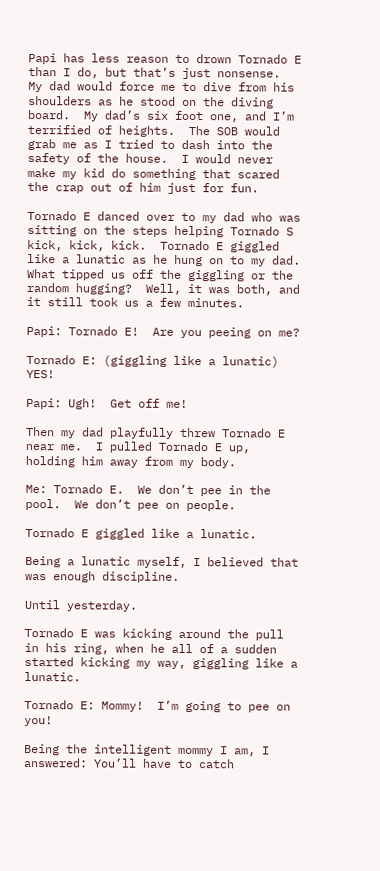Papi has less reason to drown Tornado E than I do, but that’s just nonsense.  My dad would force me to dive from his shoulders as he stood on the diving board.  My dad’s six foot one, and I’m terrified of heights.  The SOB would grab me as I tried to dash into the safety of the house.  I would never make my kid do something that scared the crap out of him just for fun.

Tornado E danced over to my dad who was sitting on the steps helping Tornado S kick, kick, kick.  Tornado E giggled like a lunatic as he hung on to my dad.  What tipped us off the giggling or the random hugging?  Well, it was both, and it still took us a few minutes.

Papi: Tornado E!  Are you peeing on me?

Tornado E: (giggling like a lunatic) YES!

Papi: Ugh!  Get off me!

Then my dad playfully threw Tornado E near me.  I pulled Tornado E up, holding him away from my body.

Me: Tornado E.  We don’t pee in the pool.  We don’t pee on people.

Tornado E giggled like a lunatic.

Being a lunatic myself, I believed that was enough discipline.

Until yesterday.

Tornado E was kicking around the pull in his ring, when he all of a sudden started kicking my way, giggling like a lunatic.

Tornado E: Mommy!  I’m going to pee on you!

Being the intelligent mommy I am, I answered: You’ll have to catch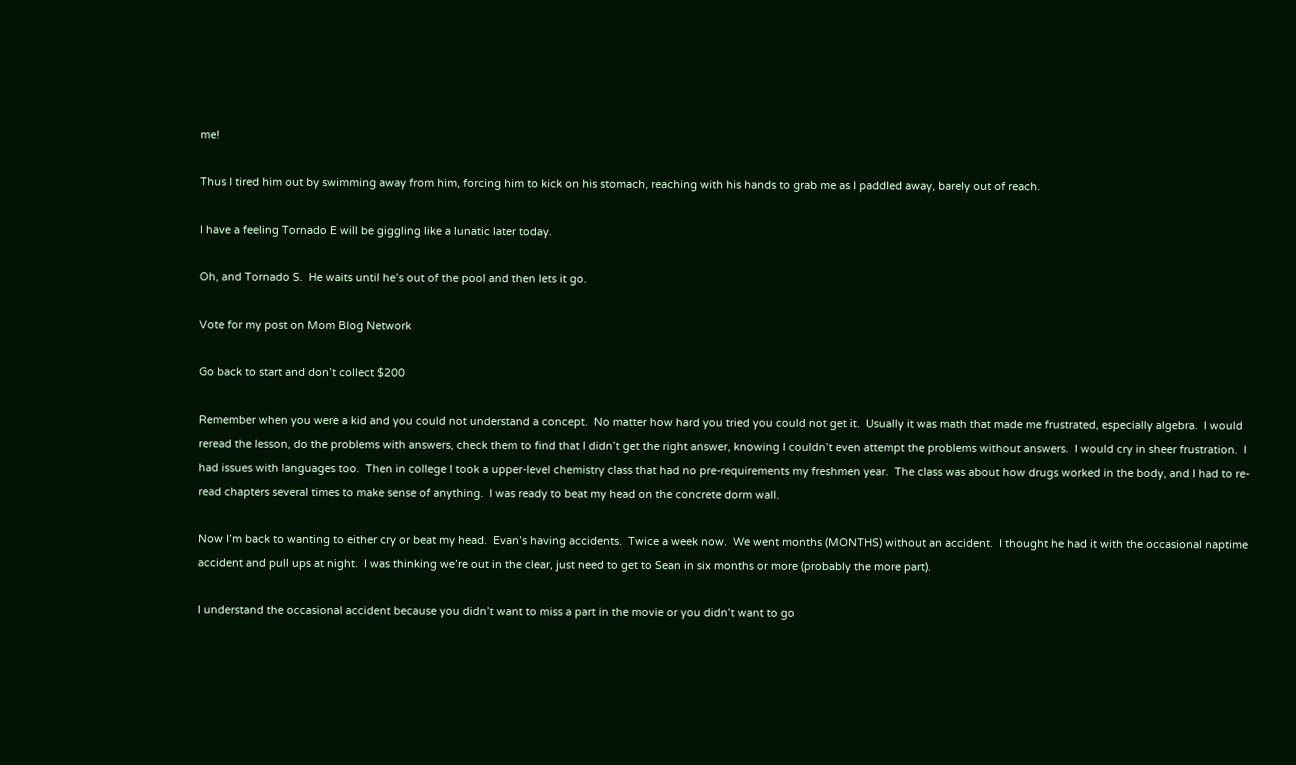me!

Thus I tired him out by swimming away from him, forcing him to kick on his stomach, reaching with his hands to grab me as I paddled away, barely out of reach.

I have a feeling Tornado E will be giggling like a lunatic later today.

Oh, and Tornado S.  He waits until he’s out of the pool and then lets it go.

Vote for my post on Mom Blog Network

Go back to start and don’t collect $200

Remember when you were a kid and you could not understand a concept.  No matter how hard you tried you could not get it.  Usually it was math that made me frustrated, especially algebra.  I would reread the lesson, do the problems with answers, check them to find that I didn’t get the right answer, knowing I couldn’t even attempt the problems without answers.  I would cry in sheer frustration.  I had issues with languages too.  Then in college I took a upper-level chemistry class that had no pre-requirements my freshmen year.  The class was about how drugs worked in the body, and I had to re-read chapters several times to make sense of anything.  I was ready to beat my head on the concrete dorm wall.

Now I’m back to wanting to either cry or beat my head.  Evan’s having accidents.  Twice a week now.  We went months (MONTHS) without an accident.  I thought he had it with the occasional naptime accident and pull ups at night.  I was thinking we’re out in the clear, just need to get to Sean in six months or more (probably the more part).

I understand the occasional accident because you didn’t want to miss a part in the movie or you didn’t want to go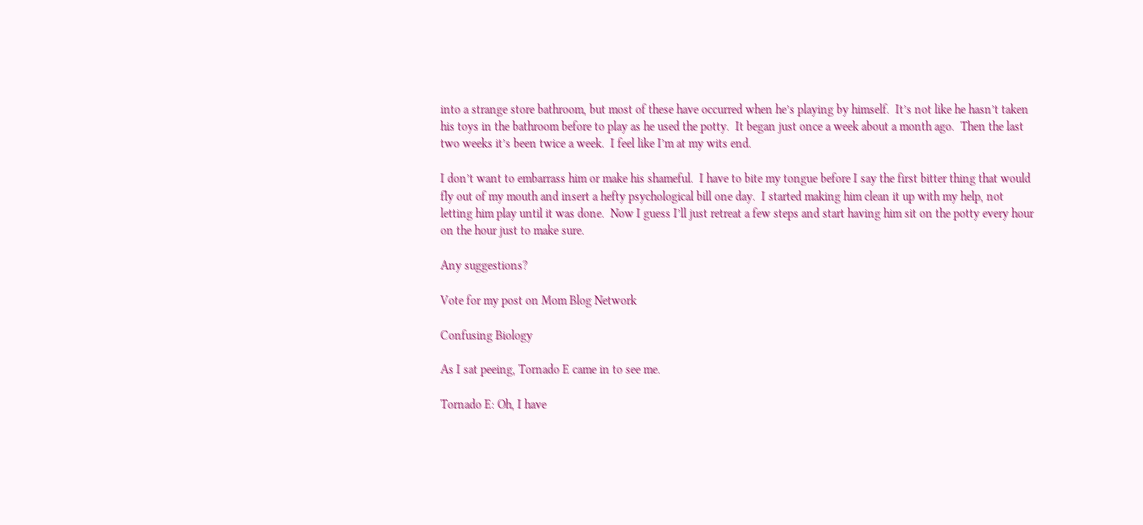into a strange store bathroom, but most of these have occurred when he’s playing by himself.  It’s not like he hasn’t taken his toys in the bathroom before to play as he used the potty.  It began just once a week about a month ago.  Then the last two weeks it’s been twice a week.  I feel like I’m at my wits end.

I don’t want to embarrass him or make his shameful.  I have to bite my tongue before I say the first bitter thing that would fly out of my mouth and insert a hefty psychological bill one day.  I started making him clean it up with my help, not letting him play until it was done.  Now I guess I’ll just retreat a few steps and start having him sit on the potty every hour on the hour just to make sure.

Any suggestions?

Vote for my post on Mom Blog Network

Confusing Biology

As I sat peeing, Tornado E came in to see me.

Tornado E: Oh, I have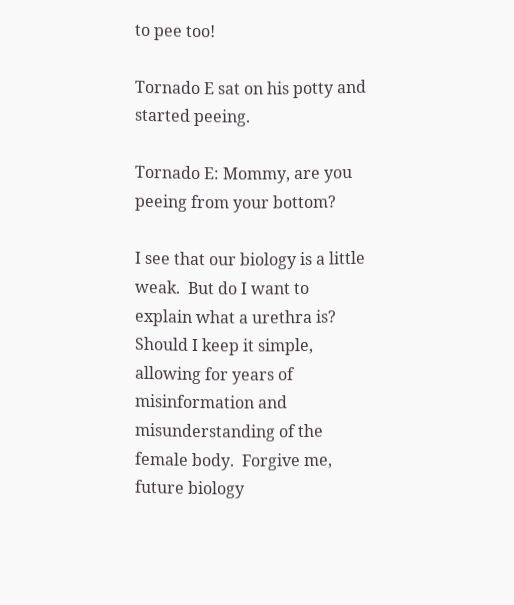to pee too!

Tornado E sat on his potty and started peeing.

Tornado E: Mommy, are you peeing from your bottom?

I see that our biology is a little weak.  But do I want to explain what a urethra is?  Should I keep it simple, allowing for years of misinformation and misunderstanding of the female body.  Forgive me, future biology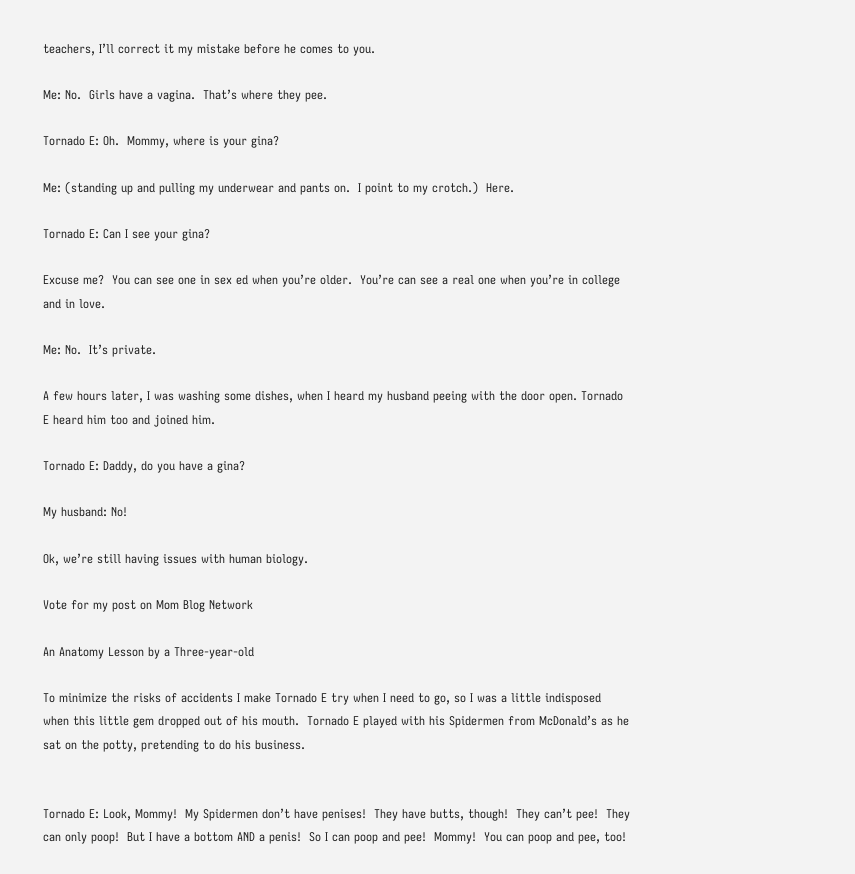teachers, I’ll correct it my mistake before he comes to you.

Me: No.  Girls have a vagina.  That’s where they pee.

Tornado E: Oh.  Mommy, where is your gina?

Me: (standing up and pulling my underwear and pants on.  I point to my crotch.)  Here.

Tornado E: Can I see your gina?

Excuse me?  You can see one in sex ed when you’re older.  You’re can see a real one when you’re in college and in love.

Me: No.  It’s private.

A few hours later, I was washing some dishes, when I heard my husband peeing with the door open. Tornado E heard him too and joined him.

Tornado E: Daddy, do you have a gina?

My husband: No!

Ok, we’re still having issues with human biology.

Vote for my post on Mom Blog Network

An Anatomy Lesson by a Three-year-old

To minimize the risks of accidents I make Tornado E try when I need to go, so I was a little indisposed when this little gem dropped out of his mouth.  Tornado E played with his Spidermen from McDonald’s as he sat on the potty, pretending to do his business.


Tornado E: Look, Mommy!  My Spidermen don’t have penises!  They have butts, though!  They can’t pee!  They can only poop!  But I have a bottom AND a penis!  So I can poop and pee!  Mommy!  You can poop and pee, too!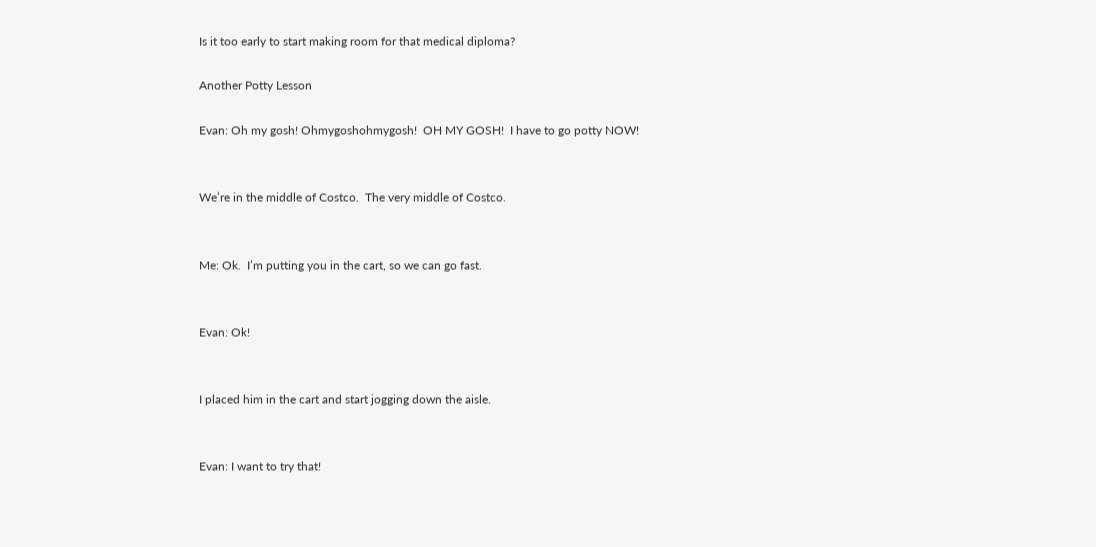Is it too early to start making room for that medical diploma?

Another Potty Lesson

Evan: Oh my gosh! Ohmygoshohmygosh!  OH MY GOSH!  I have to go potty NOW!


We’re in the middle of Costco.  The very middle of Costco.


Me: Ok.  I’m putting you in the cart, so we can go fast.


Evan: Ok!


I placed him in the cart and start jogging down the aisle.


Evan: I want to try that!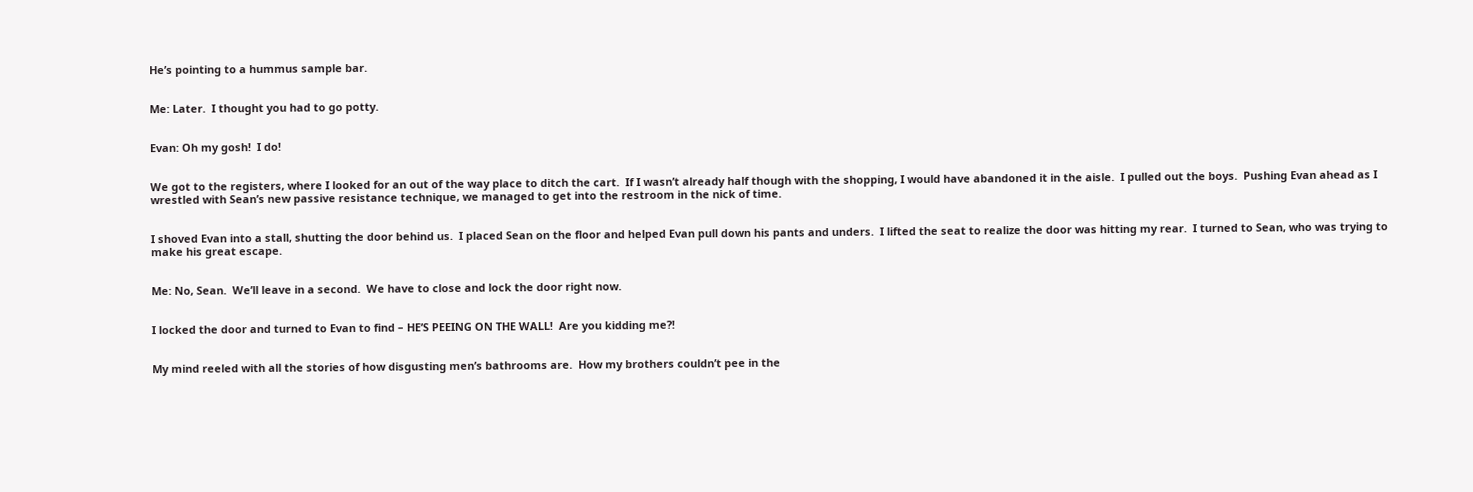He’s pointing to a hummus sample bar.


Me: Later.  I thought you had to go potty.


Evan: Oh my gosh!  I do!


We got to the registers, where I looked for an out of the way place to ditch the cart.  If I wasn’t already half though with the shopping, I would have abandoned it in the aisle.  I pulled out the boys.  Pushing Evan ahead as I wrestled with Sean’s new passive resistance technique, we managed to get into the restroom in the nick of time.


I shoved Evan into a stall, shutting the door behind us.  I placed Sean on the floor and helped Evan pull down his pants and unders.  I lifted the seat to realize the door was hitting my rear.  I turned to Sean, who was trying to make his great escape.


Me: No, Sean.  We’ll leave in a second.  We have to close and lock the door right now.


I locked the door and turned to Evan to find – HE’S PEEING ON THE WALL!  Are you kidding me?!


My mind reeled with all the stories of how disgusting men’s bathrooms are.  How my brothers couldn’t pee in the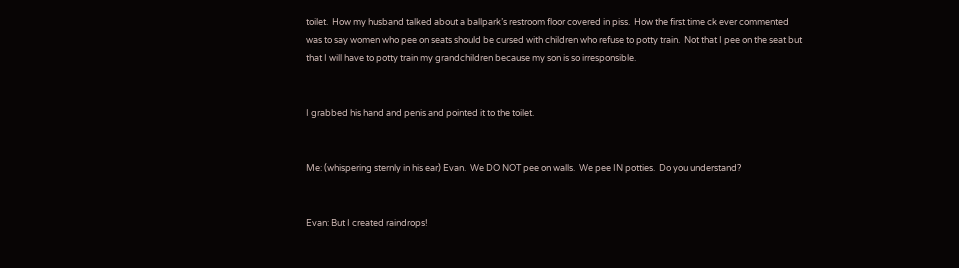toilet.  How my husband talked about a ballpark’s restroom floor covered in piss.  How the first time ck ever commented was to say women who pee on seats should be cursed with children who refuse to potty train.  Not that I pee on the seat but that I will have to potty train my grandchildren because my son is so irresponsible.


I grabbed his hand and penis and pointed it to the toilet.


Me: (whispering sternly in his ear) Evan.  We DO NOT pee on walls.  We pee IN potties.  Do you understand?


Evan: But I created raindrops!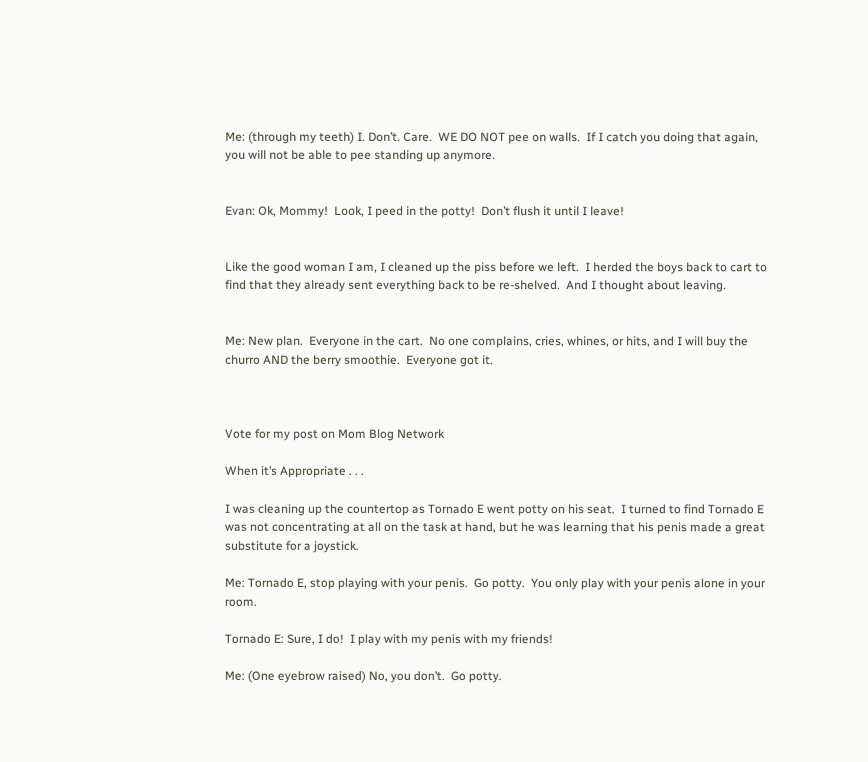Me: (through my teeth) I. Don’t. Care.  WE DO NOT pee on walls.  If I catch you doing that again, you will not be able to pee standing up anymore.


Evan: Ok, Mommy!  Look, I peed in the potty!  Don’t flush it until I leave!


Like the good woman I am, I cleaned up the piss before we left.  I herded the boys back to cart to find that they already sent everything back to be re-shelved.  And I thought about leaving.


Me: New plan.  Everyone in the cart.  No one complains, cries, whines, or hits, and I will buy the churro AND the berry smoothie.  Everyone got it.



Vote for my post on Mom Blog Network

When it’s Appropriate . . .

I was cleaning up the countertop as Tornado E went potty on his seat.  I turned to find Tornado E was not concentrating at all on the task at hand, but he was learning that his penis made a great substitute for a joystick.

Me: Tornado E, stop playing with your penis.  Go potty.  You only play with your penis alone in your room.

Tornado E: Sure, I do!  I play with my penis with my friends!

Me: (One eyebrow raised) No, you don’t.  Go potty.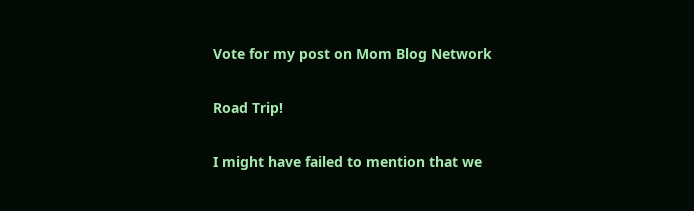Vote for my post on Mom Blog Network

Road Trip!

I might have failed to mention that we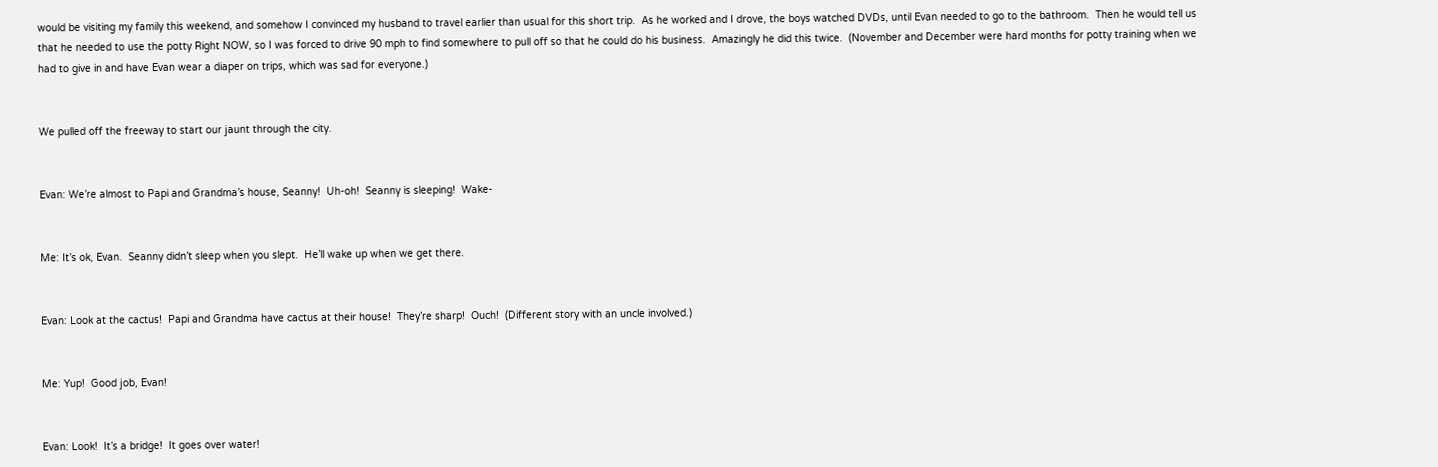would be visiting my family this weekend, and somehow I convinced my husband to travel earlier than usual for this short trip.  As he worked and I drove, the boys watched DVDs, until Evan needed to go to the bathroom.  Then he would tell us that he needed to use the potty Right NOW, so I was forced to drive 90 mph to find somewhere to pull off so that he could do his business.  Amazingly he did this twice.  (November and December were hard months for potty training when we had to give in and have Evan wear a diaper on trips, which was sad for everyone.)


We pulled off the freeway to start our jaunt through the city.


Evan: We’re almost to Papi and Grandma’s house, Seanny!  Uh-oh!  Seanny is sleeping!  Wake-


Me: It’s ok, Evan.  Seanny didn’t sleep when you slept.  He’ll wake up when we get there.


Evan: Look at the cactus!  Papi and Grandma have cactus at their house!  They’re sharp!  Ouch!  (Different story with an uncle involved.)


Me: Yup!  Good job, Evan!


Evan: Look!  It’s a bridge!  It goes over water!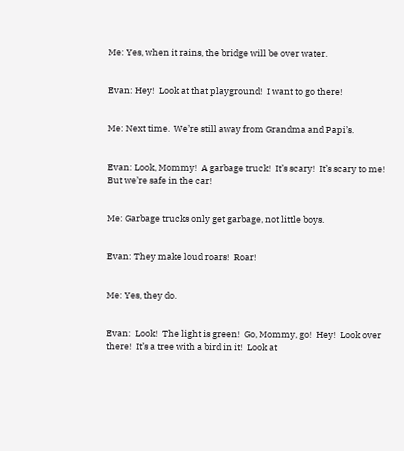Me: Yes, when it rains, the bridge will be over water.


Evan: Hey!  Look at that playground!  I want to go there!


Me: Next time.  We’re still away from Grandma and Papi’s.


Evan: Look, Mommy!  A garbage truck!  It’s scary!  It’s scary to me!  But we’re safe in the car!


Me: Garbage trucks only get garbage, not little boys.


Evan: They make loud roars!  Roar!


Me: Yes, they do.


Evan:  Look!  The light is green!  Go, Mommy, go!  Hey!  Look over there!  It’s a tree with a bird in it!  Look at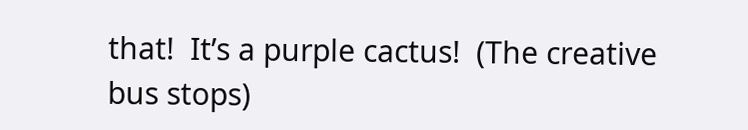that!  It’s a purple cactus!  (The creative bus stops)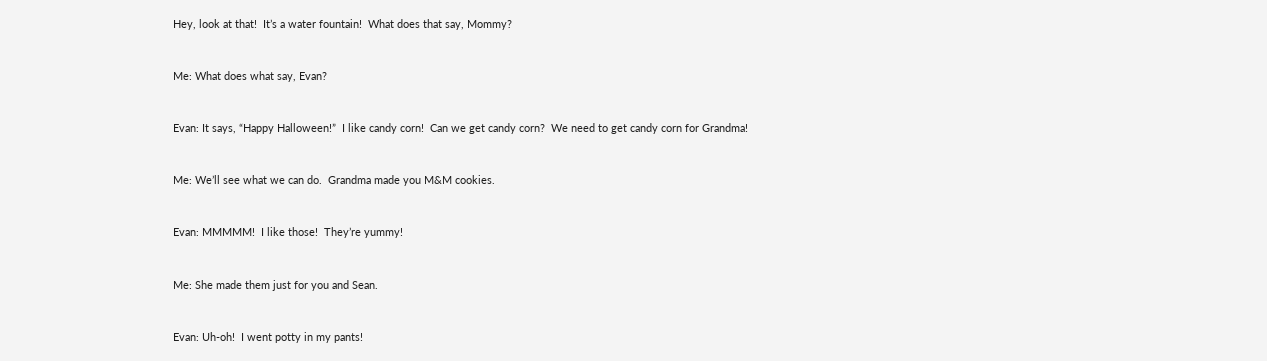Hey, look at that!  It’s a water fountain!  What does that say, Mommy?


Me: What does what say, Evan?


Evan: It says, “Happy Halloween!”  I like candy corn!  Can we get candy corn?  We need to get candy corn for Grandma!


Me: We’ll see what we can do.  Grandma made you M&M cookies.


Evan: MMMMM!  I like those!  They’re yummy!


Me: She made them just for you and Sean.


Evan: Uh-oh!  I went potty in my pants!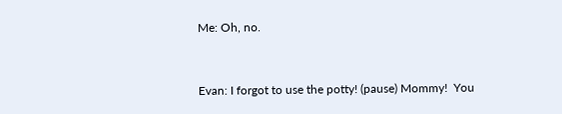Me: Oh, no.


Evan: I forgot to use the potty! (pause) Mommy!  You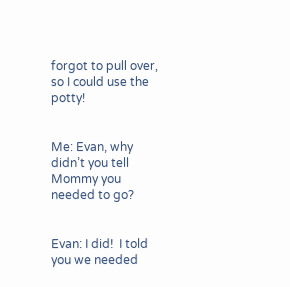forgot to pull over, so I could use the potty!


Me: Evan, why didn’t you tell Mommy you needed to go?


Evan: I did!  I told you we needed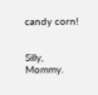candy corn!


Silly, Mommy.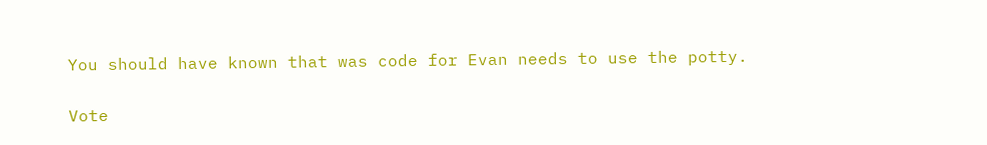You should have known that was code for Evan needs to use the potty.

Vote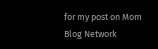for my post on Mom Blog Network